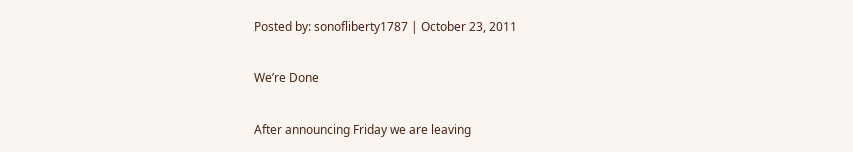Posted by: sonofliberty1787 | October 23, 2011

We’re Done

After announcing Friday we are leaving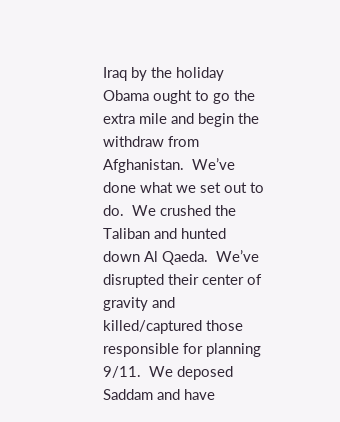Iraq by the holiday Obama ought to go the extra mile and begin the withdraw from Afghanistan.  We’ve done what we set out to do.  We crushed the Taliban and hunted down Al Qaeda.  We’ve disrupted their center of gravity and killed/captured those responsible for planning 9/11.  We deposed Saddam and have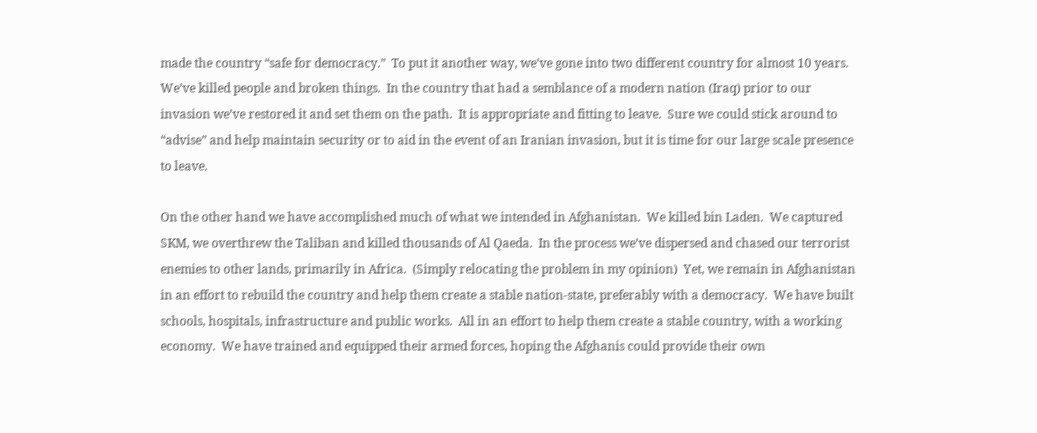made the country “safe for democracy.”  To put it another way, we’ve gone into two different country for almost 10 years.  We’ve killed people and broken things.  In the country that had a semblance of a modern nation (Iraq) prior to our invasion we’ve restored it and set them on the path.  It is appropriate and fitting to leave.  Sure we could stick around to “advise” and help maintain security or to aid in the event of an Iranian invasion, but it is time for our large scale presence to leave.

On the other hand we have accomplished much of what we intended in Afghanistan.  We killed bin Laden.  We captured SKM, we overthrew the Taliban and killed thousands of Al Qaeda.  In the process we’ve dispersed and chased our terrorist enemies to other lands, primarily in Africa.  (Simply relocating the problem in my opinion)  Yet, we remain in Afghanistan in an effort to rebuild the country and help them create a stable nation-state, preferably with a democracy.  We have built schools, hospitals, infrastructure and public works.  All in an effort to help them create a stable country, with a working economy.  We have trained and equipped their armed forces, hoping the Afghanis could provide their own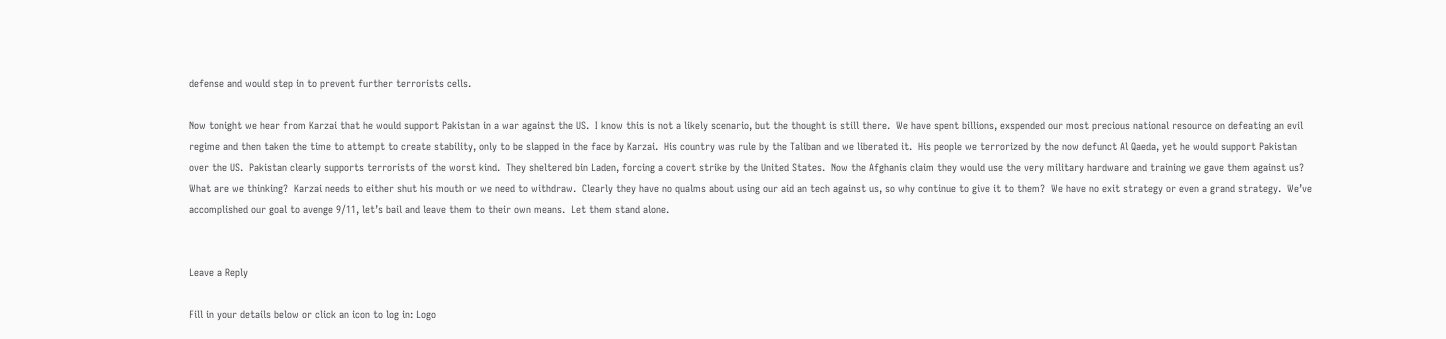defense and would step in to prevent further terrorists cells.

Now tonight we hear from Karzai that he would support Pakistan in a war against the US.  I know this is not a likely scenario, but the thought is still there.  We have spent billions, exspended our most precious national resource on defeating an evil regime and then taken the time to attempt to create stability, only to be slapped in the face by Karzai.  His country was rule by the Taliban and we liberated it.  His people we terrorized by the now defunct Al Qaeda, yet he would support Pakistan over the US.  Pakistan clearly supports terrorists of the worst kind.  They sheltered bin Laden, forcing a covert strike by the United States.  Now the Afghanis claim they would use the very military hardware and training we gave them against us?  What are we thinking?  Karzai needs to either shut his mouth or we need to withdraw.  Clearly they have no qualms about using our aid an tech against us, so why continue to give it to them?  We have no exit strategy or even a grand strategy.  We’ve accomplished our goal to avenge 9/11, let’s bail and leave them to their own means.  Let them stand alone.


Leave a Reply

Fill in your details below or click an icon to log in: Logo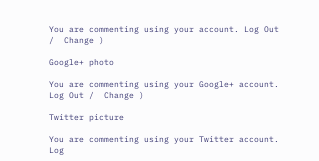You are commenting using your account. Log Out /  Change )

Google+ photo

You are commenting using your Google+ account. Log Out /  Change )

Twitter picture

You are commenting using your Twitter account. Log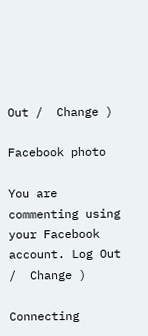Out /  Change )

Facebook photo

You are commenting using your Facebook account. Log Out /  Change )

Connecting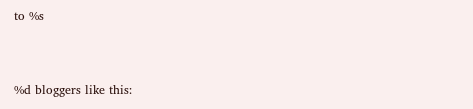to %s


%d bloggers like this: